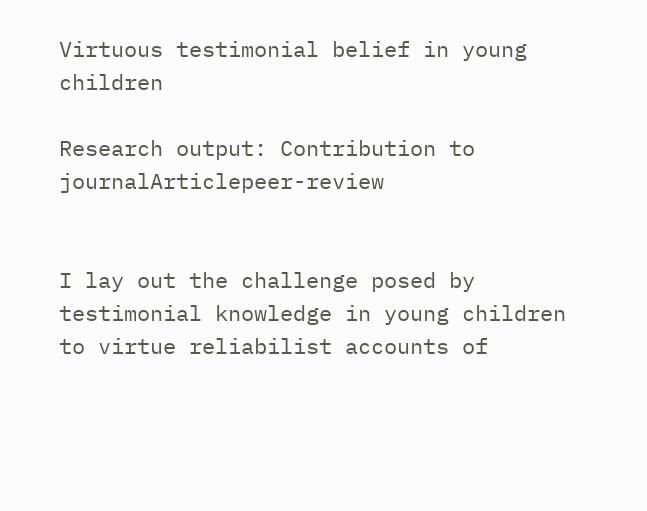Virtuous testimonial belief in young children

Research output: Contribution to journalArticlepeer-review


I lay out the challenge posed by testimonial knowledge in young children to virtue reliabilist accounts of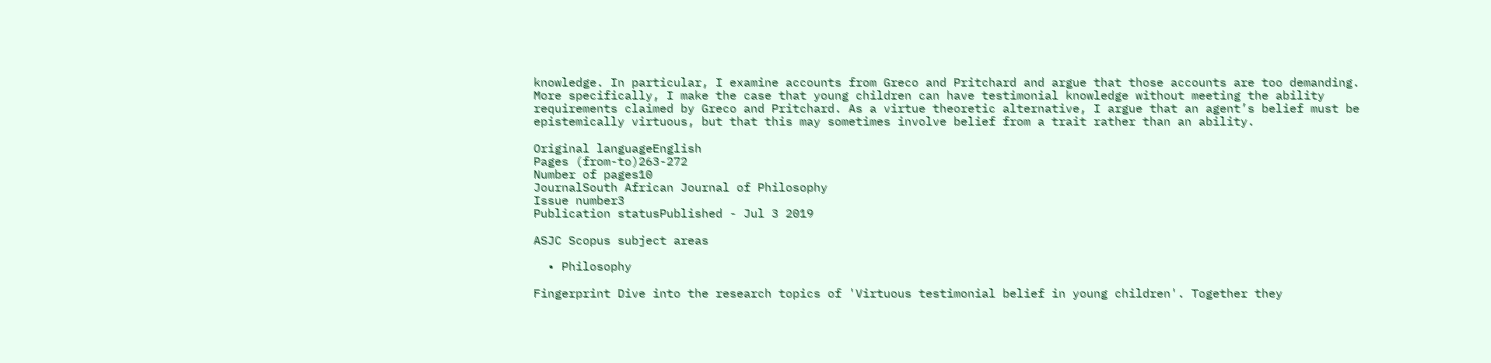knowledge. In particular, I examine accounts from Greco and Pritchard and argue that those accounts are too demanding. More specifically, I make the case that young children can have testimonial knowledge without meeting the ability requirements claimed by Greco and Pritchard. As a virtue theoretic alternative, I argue that an agent’s belief must be epistemically virtuous, but that this may sometimes involve belief from a trait rather than an ability.

Original languageEnglish
Pages (from-to)263-272
Number of pages10
JournalSouth African Journal of Philosophy
Issue number3
Publication statusPublished - Jul 3 2019

ASJC Scopus subject areas

  • Philosophy

Fingerprint Dive into the research topics of 'Virtuous testimonial belief in young children'. Together they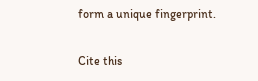form a unique fingerprint.

Cite this